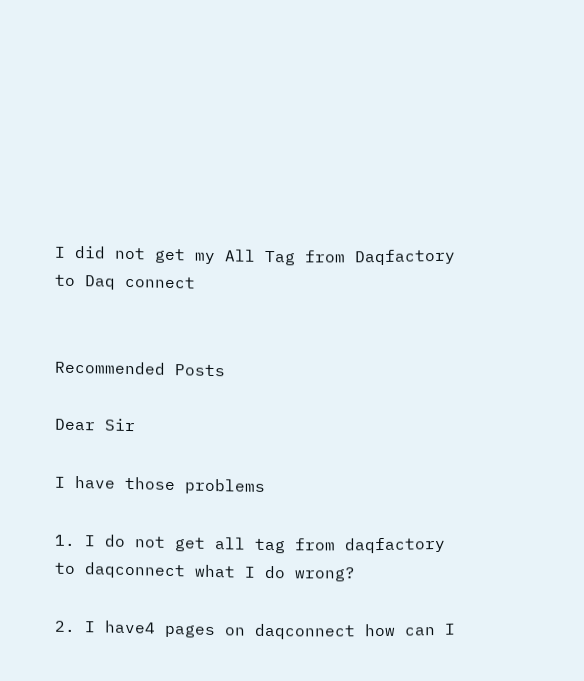I did not get my All Tag from Daqfactory to Daq connect


Recommended Posts

Dear Sir

I have those problems

1. I do not get all tag from daqfactory to daqconnect what I do wrong?

2. I have4 pages on daqconnect how can I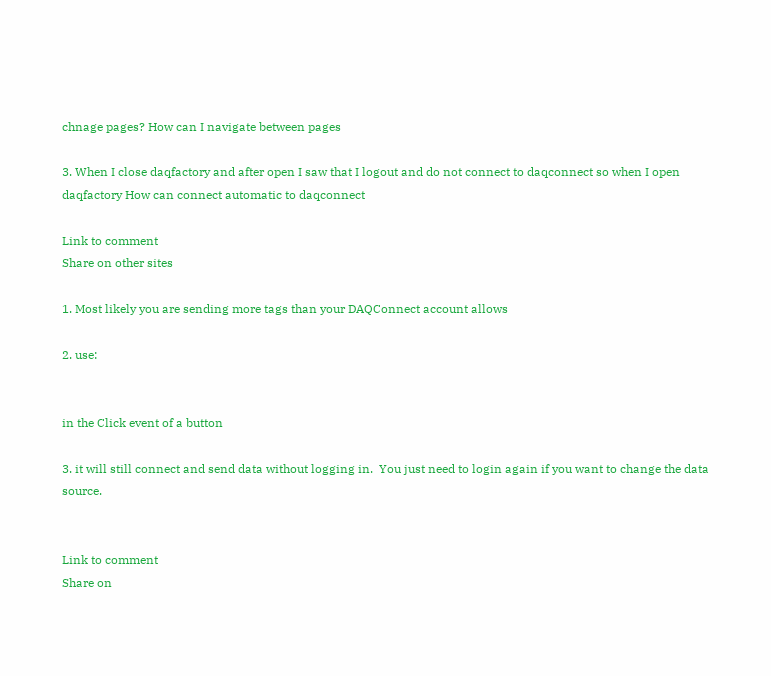chnage pages? How can I navigate between pages

3. When I close daqfactory and after open I saw that I logout and do not connect to daqconnect so when I open daqfactory How can connect automatic to daqconnect

Link to comment
Share on other sites

1. Most likely you are sending more tags than your DAQConnect account allows

2. use:


in the Click event of a button

3. it will still connect and send data without logging in.  You just need to login again if you want to change the data source.


Link to comment
Share on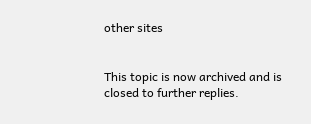other sites


This topic is now archived and is closed to further replies.